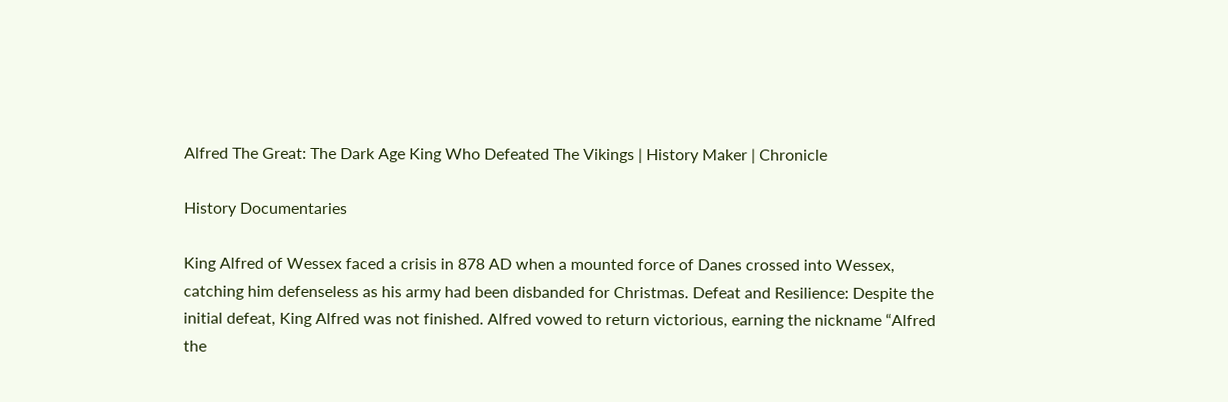Alfred The Great: The Dark Age King Who Defeated The Vikings | History Maker | Chronicle

History Documentaries

King Alfred of Wessex faced a crisis in 878 AD when a mounted force of Danes crossed into Wessex, catching him defenseless as his army had been disbanded for Christmas. Defeat and Resilience: Despite the initial defeat, King Alfred was not finished. Alfred vowed to return victorious, earning the nickname “Alfred the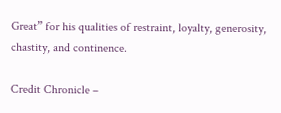Great” for his qualities of restraint, loyalty, generosity, chastity, and continence.

Credit Chronicle –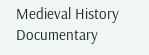Medieval History Documentary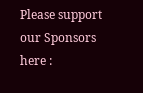Please support our Sponsors here :